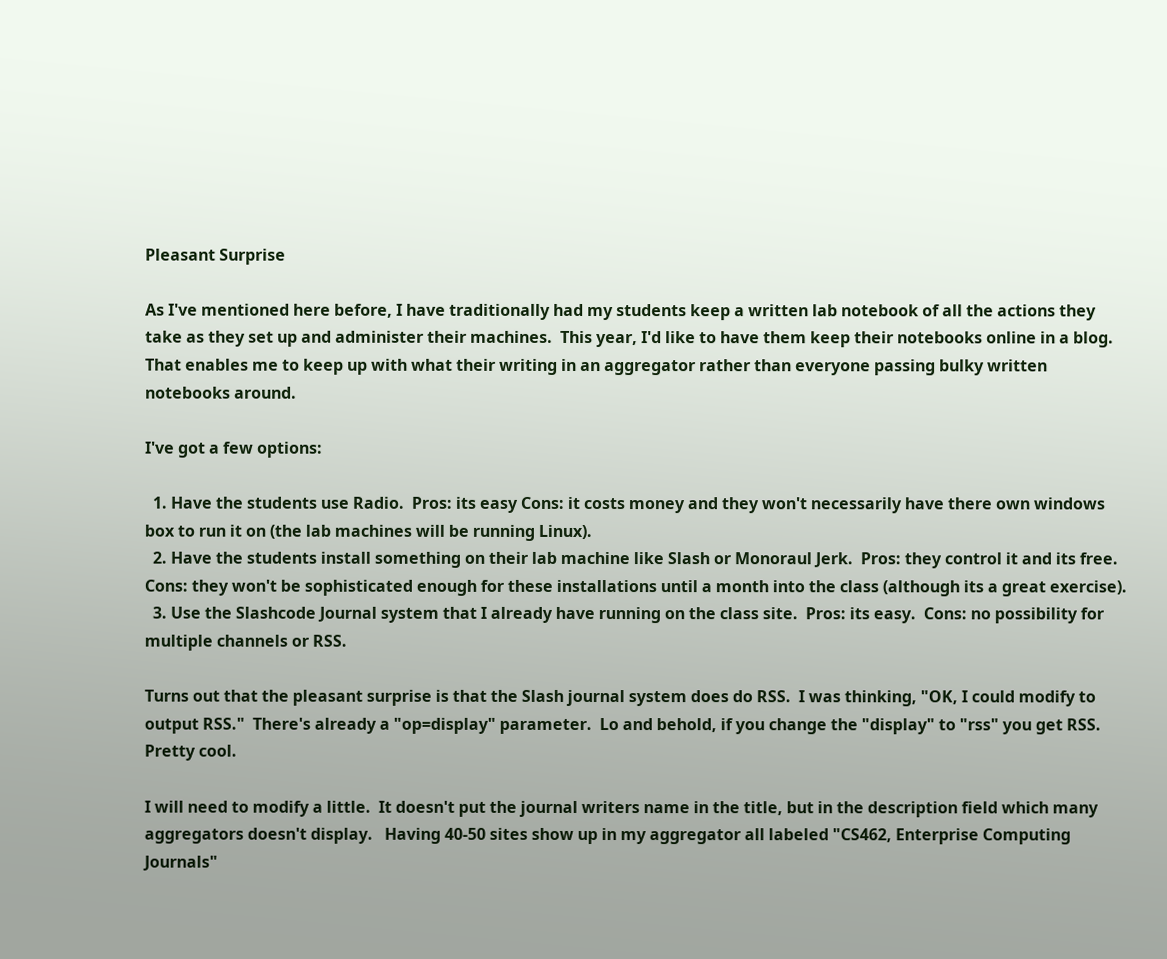Pleasant Surprise

As I've mentioned here before, I have traditionally had my students keep a written lab notebook of all the actions they take as they set up and administer their machines.  This year, I'd like to have them keep their notebooks online in a blog.  That enables me to keep up with what their writing in an aggregator rather than everyone passing bulky written notebooks around.

I've got a few options:

  1. Have the students use Radio.  Pros: its easy Cons: it costs money and they won't necessarily have there own windows box to run it on (the lab machines will be running Linux).
  2. Have the students install something on their lab machine like Slash or Monoraul Jerk.  Pros: they control it and its free.  Cons: they won't be sophisticated enough for these installations until a month into the class (although its a great exercise).
  3. Use the Slashcode Journal system that I already have running on the class site.  Pros: its easy.  Cons: no possibility for multiple channels or RSS.

Turns out that the pleasant surprise is that the Slash journal system does do RSS.  I was thinking, "OK, I could modify to output RSS."  There's already a "op=display" parameter.  Lo and behold, if you change the "display" to "rss" you get RSS.  Pretty cool.

I will need to modify a little.  It doesn't put the journal writers name in the title, but in the description field which many aggregators doesn't display.   Having 40-50 sites show up in my aggregator all labeled "CS462, Enterprise Computing Journals"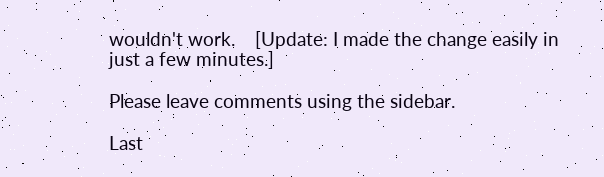wouldn't work.    [Update: I made the change easily in just a few minutes.]

Please leave comments using the sidebar.

Last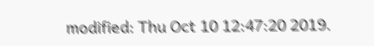modified: Thu Oct 10 12:47:20 2019.